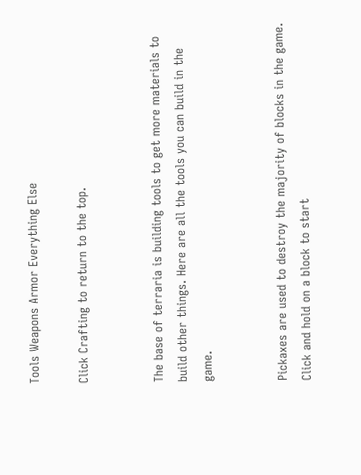Tools Weapons Armor Everything Else

Click Crafting to return to the top.


The base of terraria is building tools to get more materials to build other things. Here are all the tools you can build in the game.


Pickaxes are used to destroy the majority of blocks in the game. Click and hold on a block to start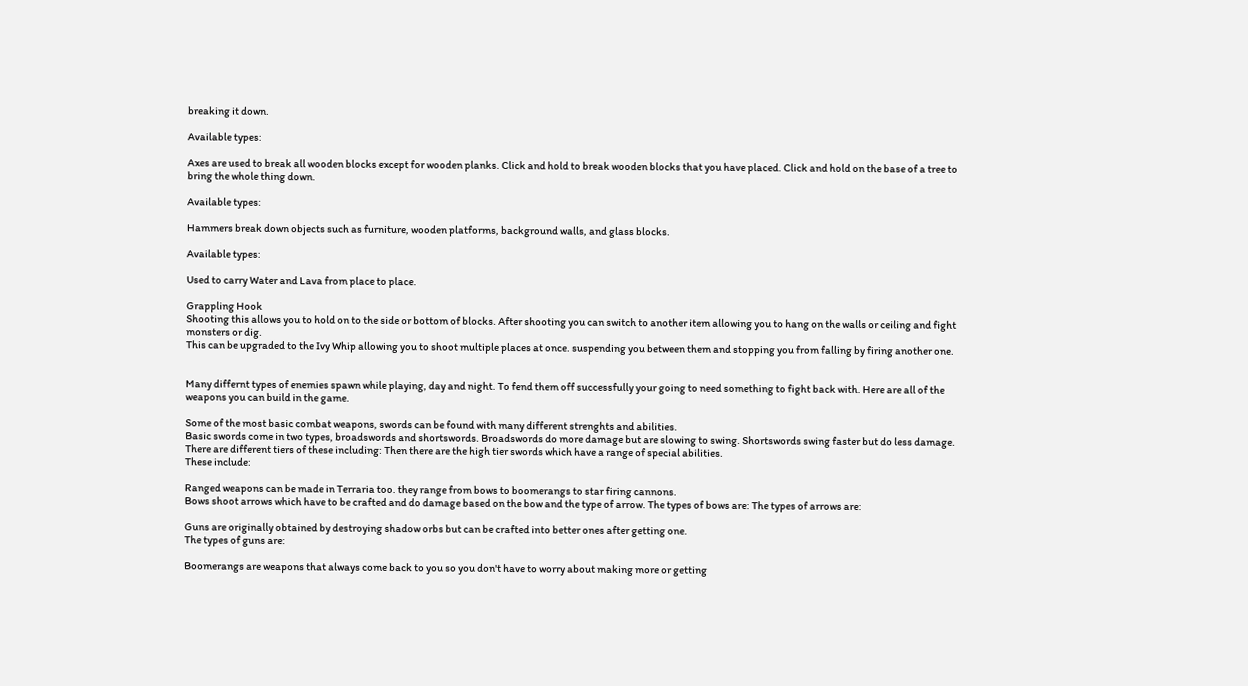breaking it down.

Available types:

Axes are used to break all wooden blocks except for wooden planks. Click and hold to break wooden blocks that you have placed. Click and hold on the base of a tree to bring the whole thing down.

Available types:

Hammers break down objects such as furniture, wooden platforms, background walls, and glass blocks.

Available types:

Used to carry Water and Lava from place to place.

Grappling Hook
Shooting this allows you to hold on to the side or bottom of blocks. After shooting you can switch to another item allowing you to hang on the walls or ceiling and fight monsters or dig.
This can be upgraded to the Ivy Whip allowing you to shoot multiple places at once. suspending you between them and stopping you from falling by firing another one.


Many differnt types of enemies spawn while playing, day and night. To fend them off successfully your going to need something to fight back with. Here are all of the weapons you can build in the game.

Some of the most basic combat weapons, swords can be found with many different strenghts and abilities.
Basic swords come in two types, broadswords and shortswords. Broadswords do more damage but are slowing to swing. Shortswords swing faster but do less damage.
There are different tiers of these including: Then there are the high tier swords which have a range of special abilities.
These include:

Ranged weapons can be made in Terraria too. they range from bows to boomerangs to star firing cannons.
Bows shoot arrows which have to be crafted and do damage based on the bow and the type of arrow. The types of bows are: The types of arrows are:

Guns are originally obtained by destroying shadow orbs but can be crafted into better ones after getting one.
The types of guns are:

Boomerangs are weapons that always come back to you so you don't have to worry about making more or getting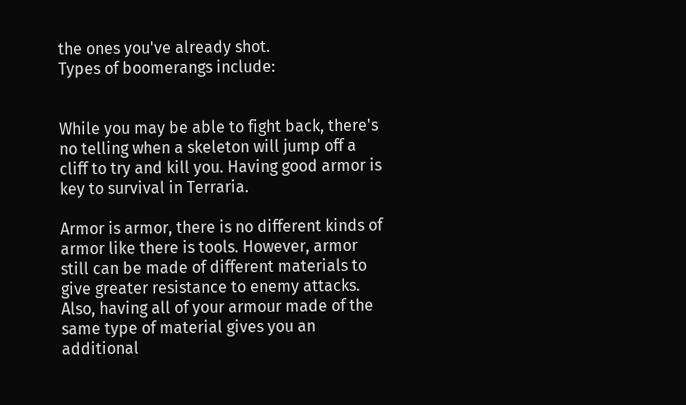the ones you've already shot.
Types of boomerangs include:


While you may be able to fight back, there's no telling when a skeleton will jump off a cliff to try and kill you. Having good armor is key to survival in Terraria.

Armor is armor, there is no different kinds of armor like there is tools. However, armor still can be made of different materials to give greater resistance to enemy attacks. Also, having all of your armour made of the same type of material gives you an additional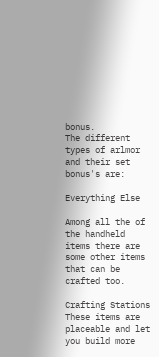bonus.
The different types of arlmor and their set bonus's are:

Everything Else

Among all the of the handheld items there are some other items that can be crafted too.

Crafting Stations
These items are placeable and let you build more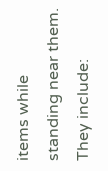items while standing near them.
They include: